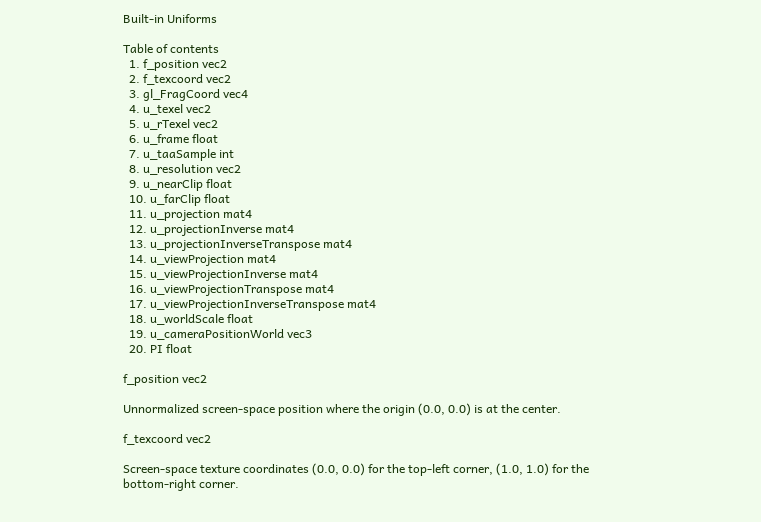Built-in Uniforms

Table of contents
  1. f_position vec2
  2. f_texcoord vec2
  3. gl_FragCoord vec4
  4. u_texel vec2
  5. u_rTexel vec2
  6. u_frame float
  7. u_taaSample int
  8. u_resolution vec2
  9. u_nearClip float
  10. u_farClip float
  11. u_projection mat4
  12. u_projectionInverse mat4
  13. u_projectionInverseTranspose mat4
  14. u_viewProjection mat4
  15. u_viewProjectionInverse mat4
  16. u_viewProjectionTranspose mat4
  17. u_viewProjectionInverseTranspose mat4
  18. u_worldScale float
  19. u_cameraPositionWorld vec3
  20. PI float

f_position vec2

Unnormalized screen-space position where the origin (0.0, 0.0) is at the center.

f_texcoord vec2

Screen-space texture coordinates (0.0, 0.0) for the top-left corner, (1.0, 1.0) for the bottom-right corner.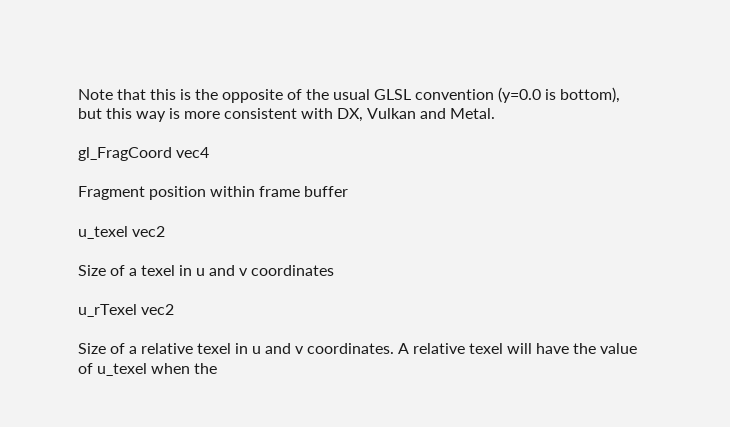Note that this is the opposite of the usual GLSL convention (y=0.0 is bottom), but this way is more consistent with DX, Vulkan and Metal.

gl_FragCoord vec4

Fragment position within frame buffer

u_texel vec2

Size of a texel in u and v coordinates

u_rTexel vec2

Size of a relative texel in u and v coordinates. A relative texel will have the value of u_texel when the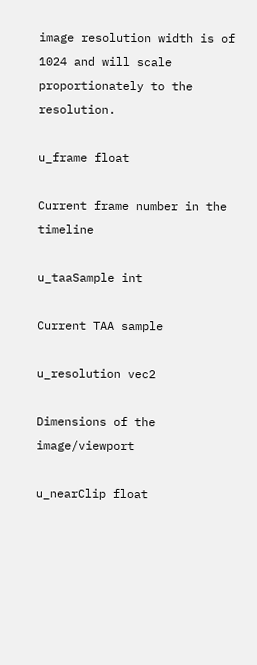image resolution width is of 1024 and will scale proportionately to the resolution.

u_frame float

Current frame number in the timeline

u_taaSample int

Current TAA sample

u_resolution vec2

Dimensions of the image/viewport

u_nearClip float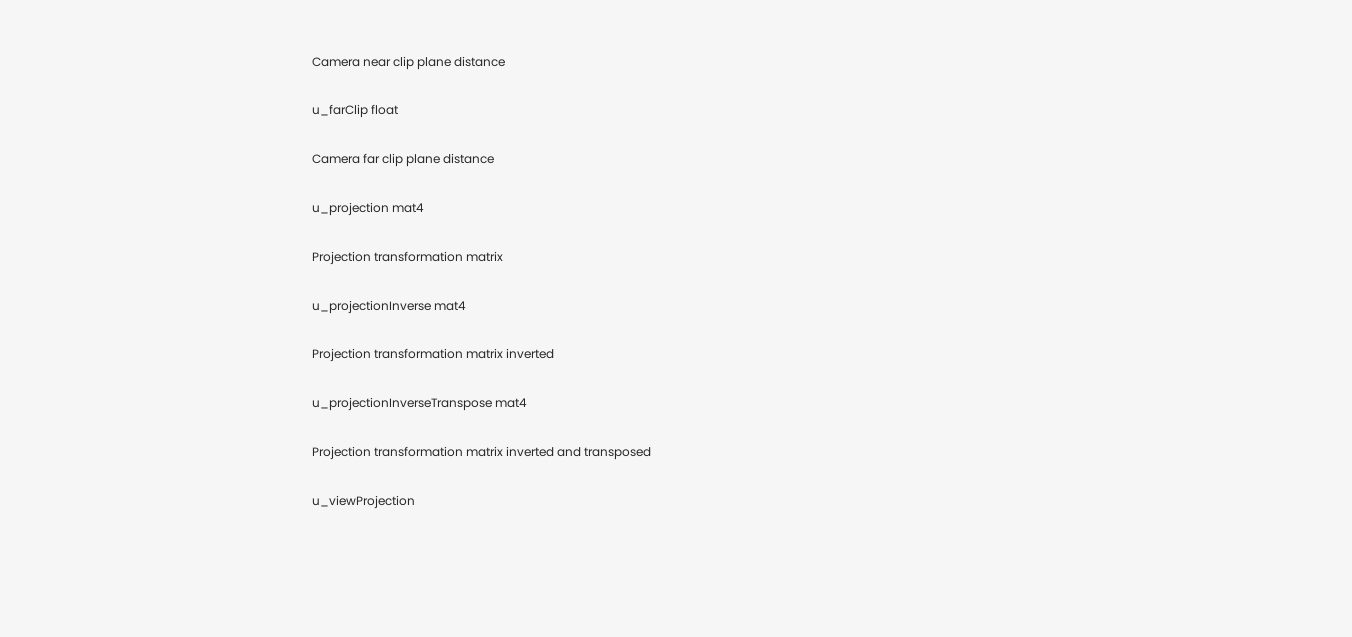Camera near clip plane distance

u_farClip float

Camera far clip plane distance

u_projection mat4

Projection transformation matrix

u_projectionInverse mat4

Projection transformation matrix inverted

u_projectionInverseTranspose mat4

Projection transformation matrix inverted and transposed

u_viewProjection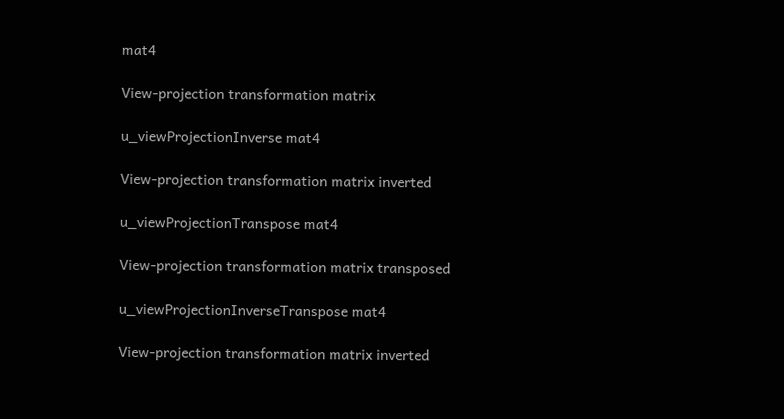mat4

View-projection transformation matrix

u_viewProjectionInverse mat4

View-projection transformation matrix inverted

u_viewProjectionTranspose mat4

View-projection transformation matrix transposed

u_viewProjectionInverseTranspose mat4

View-projection transformation matrix inverted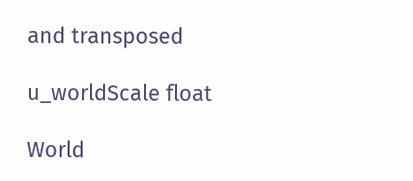and transposed

u_worldScale float

World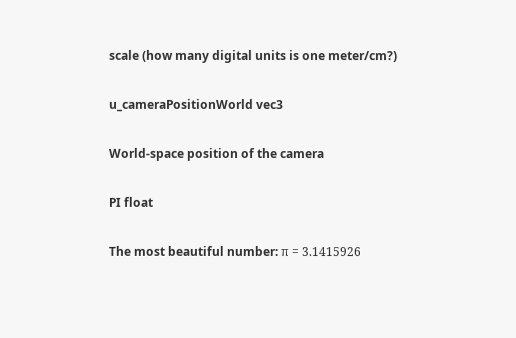scale (how many digital units is one meter/cm?)

u_cameraPositionWorld vec3

World-space position of the camera

PI float

The most beautiful number: π = 3.1415926